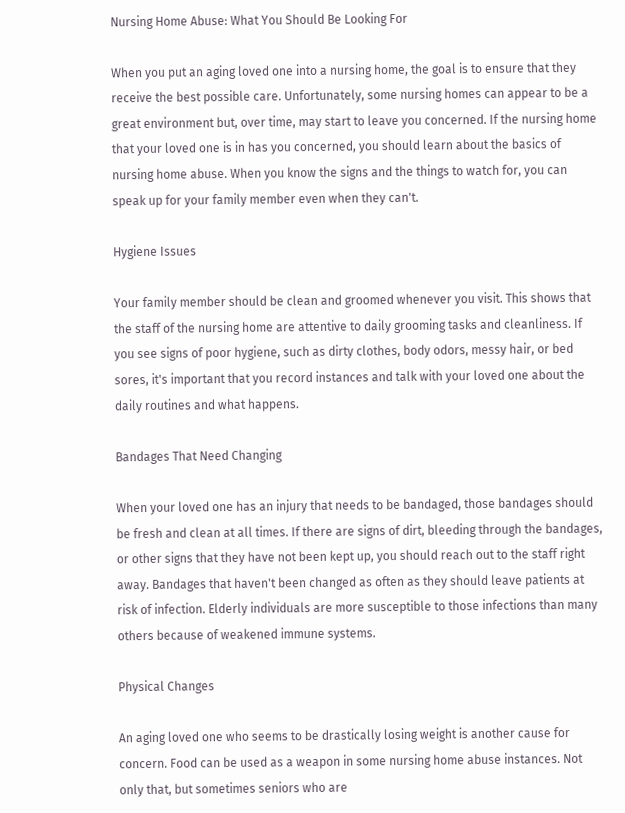Nursing Home Abuse: What You Should Be Looking For

When you put an aging loved one into a nursing home, the goal is to ensure that they receive the best possible care. Unfortunately, some nursing homes can appear to be a great environment but, over time, may start to leave you concerned. If the nursing home that your loved one is in has you concerned, you should learn about the basics of nursing home abuse. When you know the signs and the things to watch for, you can speak up for your family member even when they can't.

Hygiene Issues

Your family member should be clean and groomed whenever you visit. This shows that the staff of the nursing home are attentive to daily grooming tasks and cleanliness. If you see signs of poor hygiene, such as dirty clothes, body odors, messy hair, or bed sores, it's important that you record instances and talk with your loved one about the daily routines and what happens.

Bandages That Need Changing

When your loved one has an injury that needs to be bandaged, those bandages should be fresh and clean at all times. If there are signs of dirt, bleeding through the bandages, or other signs that they have not been kept up, you should reach out to the staff right away. Bandages that haven't been changed as often as they should leave patients at risk of infection. Elderly individuals are more susceptible to those infections than many others because of weakened immune systems.

Physical Changes

An aging loved one who seems to be drastically losing weight is another cause for concern. Food can be used as a weapon in some nursing home abuse instances. Not only that, but sometimes seniors who are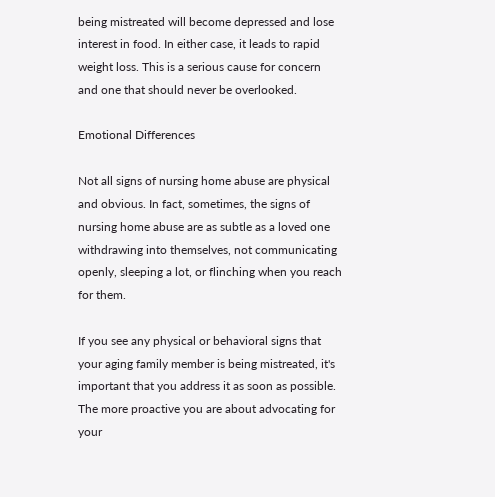being mistreated will become depressed and lose interest in food. In either case, it leads to rapid weight loss. This is a serious cause for concern and one that should never be overlooked.

Emotional Differences

Not all signs of nursing home abuse are physical and obvious. In fact, sometimes, the signs of nursing home abuse are as subtle as a loved one withdrawing into themselves, not communicating openly, sleeping a lot, or flinching when you reach for them.

If you see any physical or behavioral signs that your aging family member is being mistreated, it's important that you address it as soon as possible. The more proactive you are about advocating for your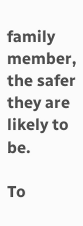family member, the safer they are likely to be.

To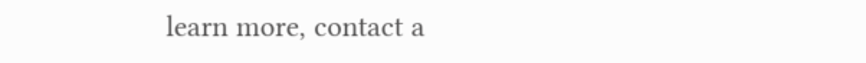learn more, contact a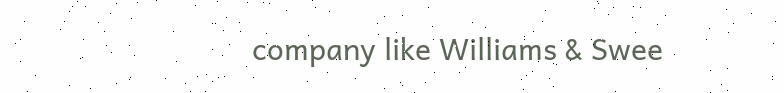company like Williams & Swee